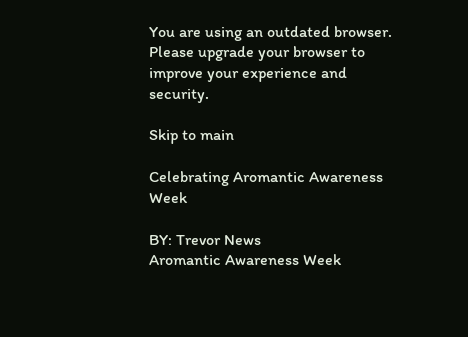You are using an outdated browser. Please upgrade your browser to improve your experience and security.

Skip to main

Celebrating Aromantic Awareness Week

BY: Trevor News
Aromantic Awareness Week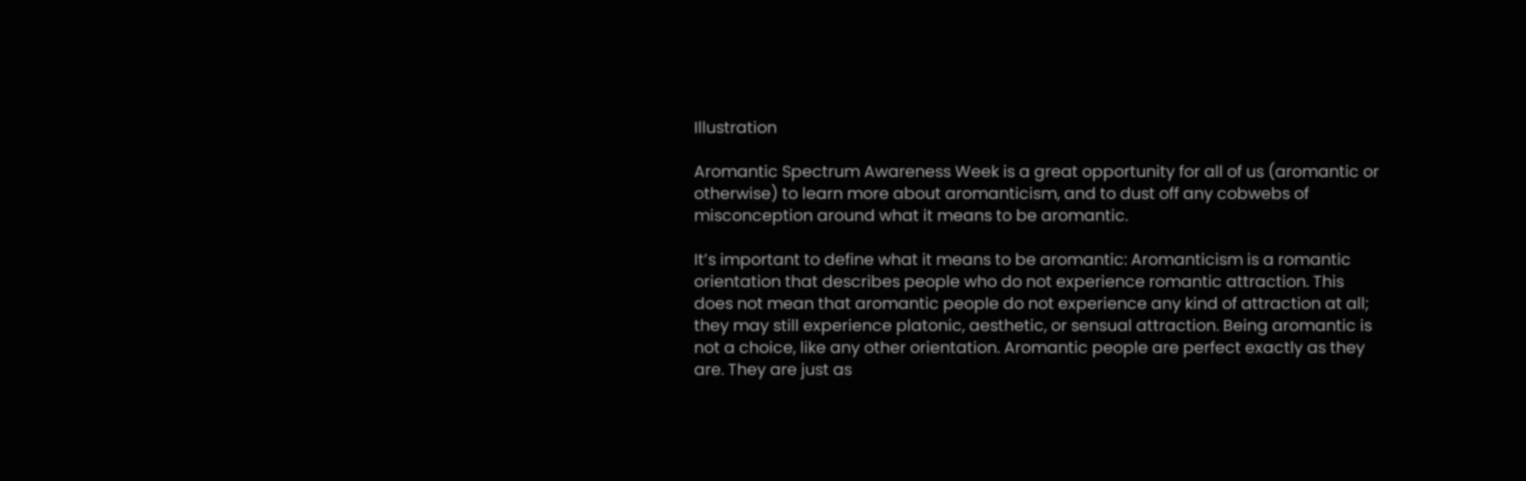Illustration

Aromantic Spectrum Awareness Week is a great opportunity for all of us (aromantic or otherwise) to learn more about aromanticism, and to dust off any cobwebs of misconception around what it means to be aromantic.

It’s important to define what it means to be aromantic: Aromanticism is a romantic orientation that describes people who do not experience romantic attraction. This does not mean that aromantic people do not experience any kind of attraction at all; they may still experience platonic, aesthetic, or sensual attraction. Being aromantic is not a choice, like any other orientation. Aromantic people are perfect exactly as they are. They are just as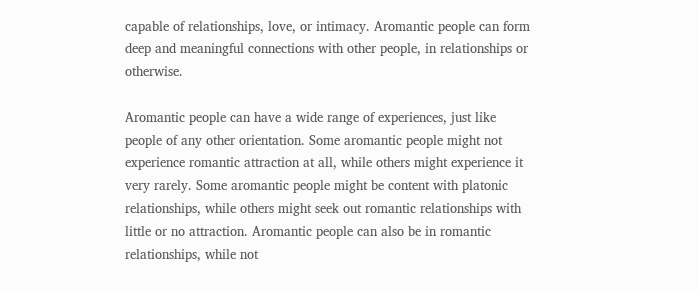capable of relationships, love, or intimacy. Aromantic people can form deep and meaningful connections with other people, in relationships or otherwise.

Aromantic people can have a wide range of experiences, just like people of any other orientation. Some aromantic people might not experience romantic attraction at all, while others might experience it very rarely. Some aromantic people might be content with platonic relationships, while others might seek out romantic relationships with little or no attraction. Aromantic people can also be in romantic relationships, while not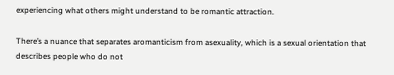experiencing what others might understand to be romantic attraction.

There’s a nuance that separates aromanticism from asexuality, which is a sexual orientation that describes people who do not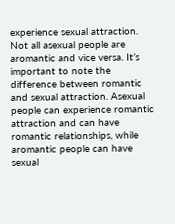experience sexual attraction. Not all asexual people are aromantic and vice versa. It’s important to note the difference between romantic and sexual attraction. Asexual people can experience romantic attraction and can have romantic relationships, while aromantic people can have sexual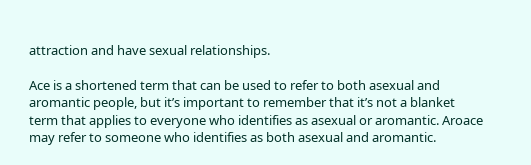attraction and have sexual relationships.

Ace is a shortened term that can be used to refer to both asexual and aromantic people, but it’s important to remember that it’s not a blanket term that applies to everyone who identifies as asexual or aromantic. Aroace may refer to someone who identifies as both asexual and aromantic.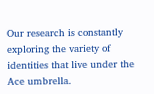Our research is constantly exploring the variety of identities that live under the Ace umbrella.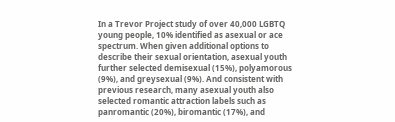In a Trevor Project study of over 40,000 LGBTQ young people, 10% identified as asexual or ace spectrum. When given additional options to describe their sexual orientation, asexual youth further selected demisexual (15%), polyamorous (9%), and greysexual (9%). And consistent with previous research, many asexual youth also selected romantic attraction labels such as panromantic (20%), biromantic (17%), and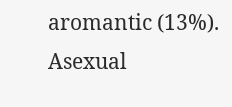aromantic (13%). Asexual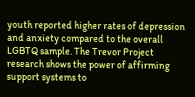youth reported higher rates of depression and anxiety compared to the overall LGBTQ sample. The Trevor Project research shows the power of affirming support systems to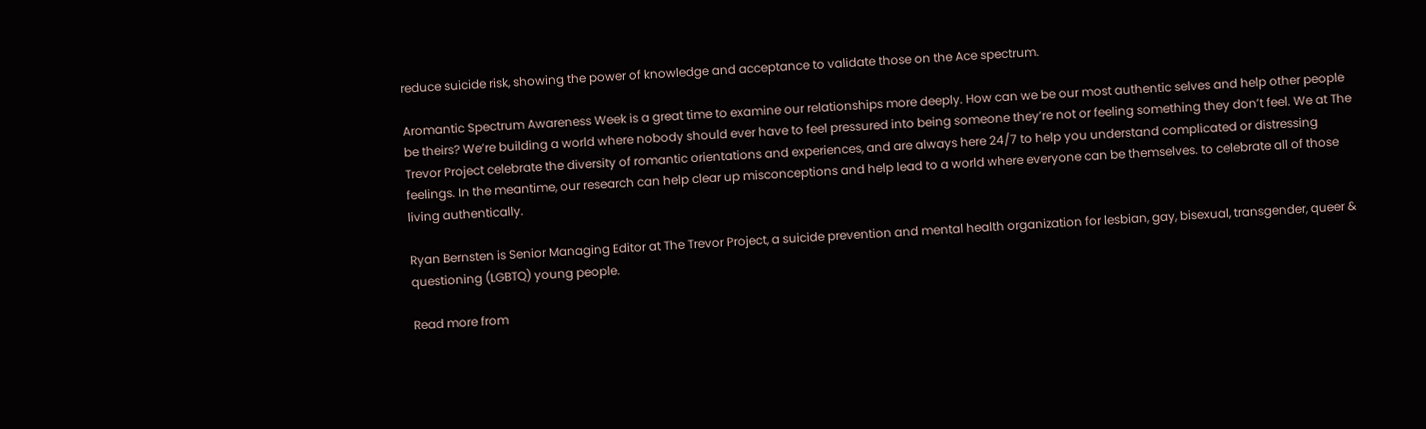reduce suicide risk, showing the power of knowledge and acceptance to validate those on the Ace spectrum.

Aromantic Spectrum Awareness Week is a great time to examine our relationships more deeply. How can we be our most authentic selves and help other people be theirs? We’re building a world where nobody should ever have to feel pressured into being someone they’re not or feeling something they don’t feel. We at The Trevor Project celebrate the diversity of romantic orientations and experiences, and are always here 24/7 to help you understand complicated or distressing feelings. In the meantime, our research can help clear up misconceptions and help lead to a world where everyone can be themselves. to celebrate all of those living authentically.

Ryan Bernsten is Senior Managing Editor at The Trevor Project, a suicide prevention and mental health organization for lesbian, gay, bisexual, transgender, queer & questioning (LGBTQ) young people.

Read more from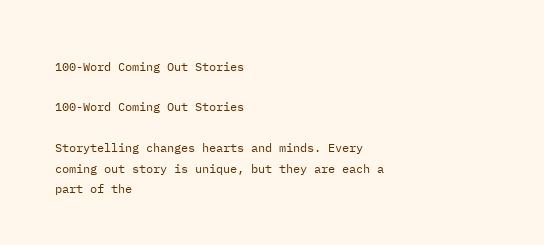100-Word Coming Out Stories

100-Word Coming Out Stories

Storytelling changes hearts and minds. Every coming out story is unique, but they are each a part of the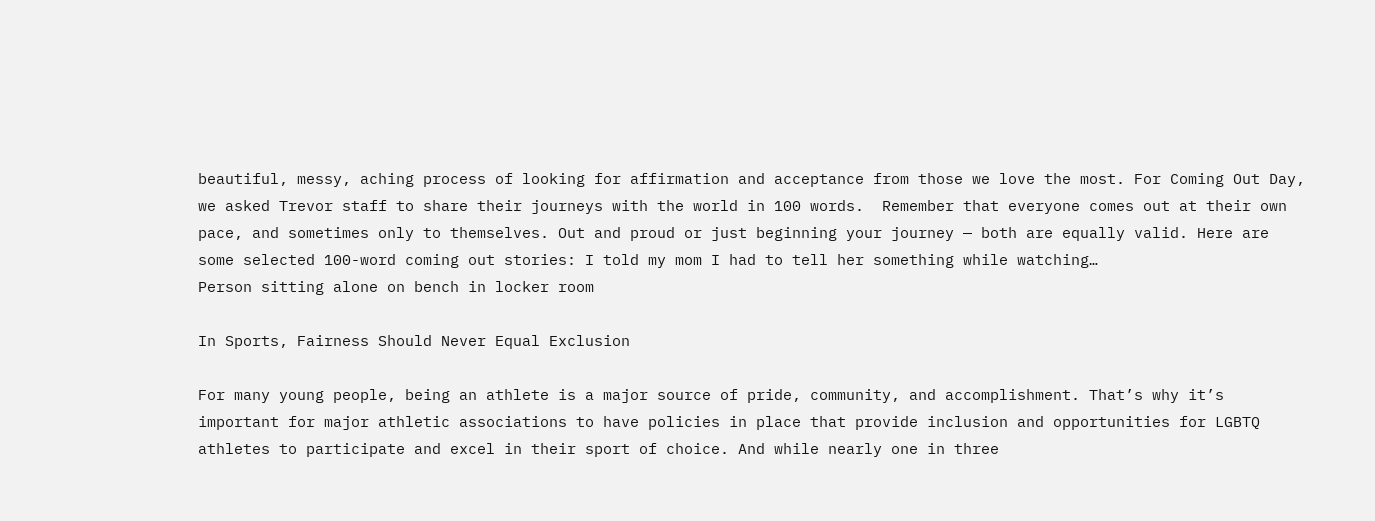beautiful, messy, aching process of looking for affirmation and acceptance from those we love the most. For Coming Out Day, we asked Trevor staff to share their journeys with the world in 100 words.  Remember that everyone comes out at their own pace, and sometimes only to themselves. Out and proud or just beginning your journey — both are equally valid. Here are some selected 100-word coming out stories: I told my mom I had to tell her something while watching…
Person sitting alone on bench in locker room

In Sports, Fairness Should Never Equal Exclusion

For many young people, being an athlete is a major source of pride, community, and accomplishment. That’s why it’s important for major athletic associations to have policies in place that provide inclusion and opportunities for LGBTQ athletes to participate and excel in their sport of choice. And while nearly one in three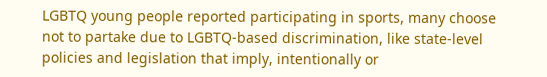LGBTQ young people reported participating in sports, many choose not to partake due to LGBTQ-based discrimination, like state-level policies and legislation that imply, intentionally or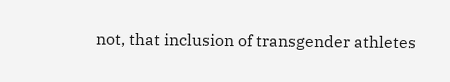not, that inclusion of transgender athletes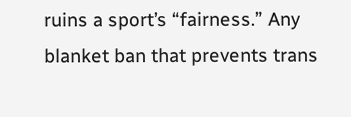ruins a sport’s “fairness.” Any blanket ban that prevents trans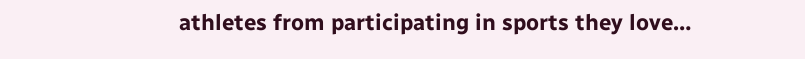athletes from participating in sports they love…